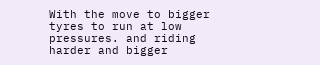With the move to bigger tyres to run at low pressures. and riding harder and bigger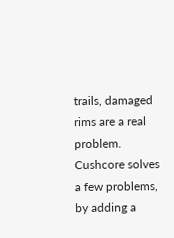trails, damaged rims are a real problem. Cushcore solves a few problems, by adding a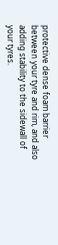protective dense foam barrier between your tyre and rim, and also adding stability to the sidewall of your tyres.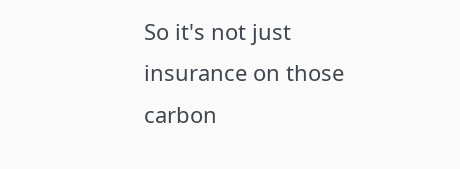So it's not just insurance on those carbon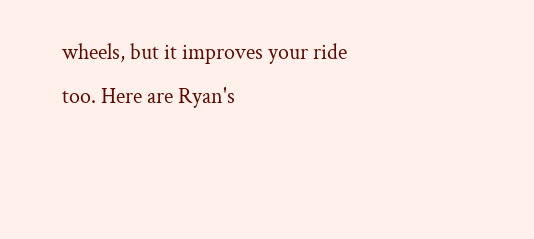wheels, but it improves your ride too. Here are Ryan's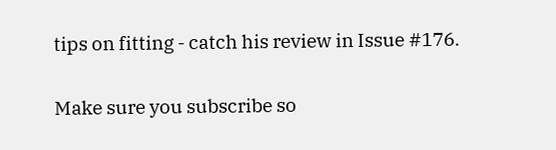tips on fitting - catch his review in Issue #176.

Make sure you subscribe so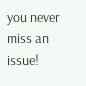you never miss an issue!